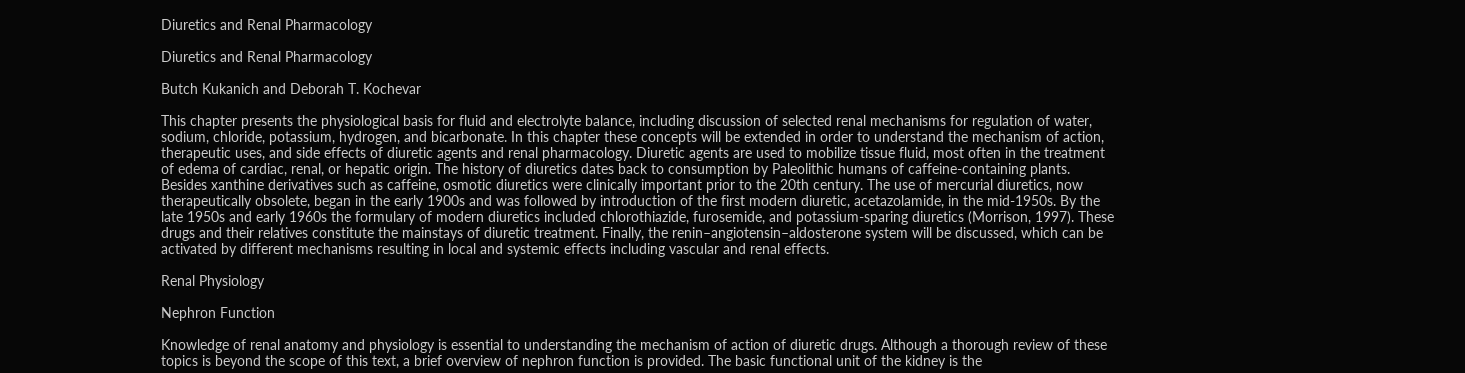Diuretics and Renal Pharmacology

Diuretics and Renal Pharmacology

Butch Kukanich and Deborah T. Kochevar

This chapter presents the physiological basis for fluid and electrolyte balance, including discussion of selected renal mechanisms for regulation of water, sodium, chloride, potassium, hydrogen, and bicarbonate. In this chapter these concepts will be extended in order to understand the mechanism of action, therapeutic uses, and side effects of diuretic agents and renal pharmacology. Diuretic agents are used to mobilize tissue fluid, most often in the treatment of edema of cardiac, renal, or hepatic origin. The history of diuretics dates back to consumption by Paleolithic humans of caffeine-containing plants. Besides xanthine derivatives such as caffeine, osmotic diuretics were clinically important prior to the 20th century. The use of mercurial diuretics, now therapeutically obsolete, began in the early 1900s and was followed by introduction of the first modern diuretic, acetazolamide, in the mid-1950s. By the late 1950s and early 1960s the formulary of modern diuretics included chlorothiazide, furosemide, and potassium-sparing diuretics (Morrison, 1997). These drugs and their relatives constitute the mainstays of diuretic treatment. Finally, the renin–angiotensin–aldosterone system will be discussed, which can be activated by different mechanisms resulting in local and systemic effects including vascular and renal effects.

Renal Physiology

Nephron Function

Knowledge of renal anatomy and physiology is essential to understanding the mechanism of action of diuretic drugs. Although a thorough review of these topics is beyond the scope of this text, a brief overview of nephron function is provided. The basic functional unit of the kidney is the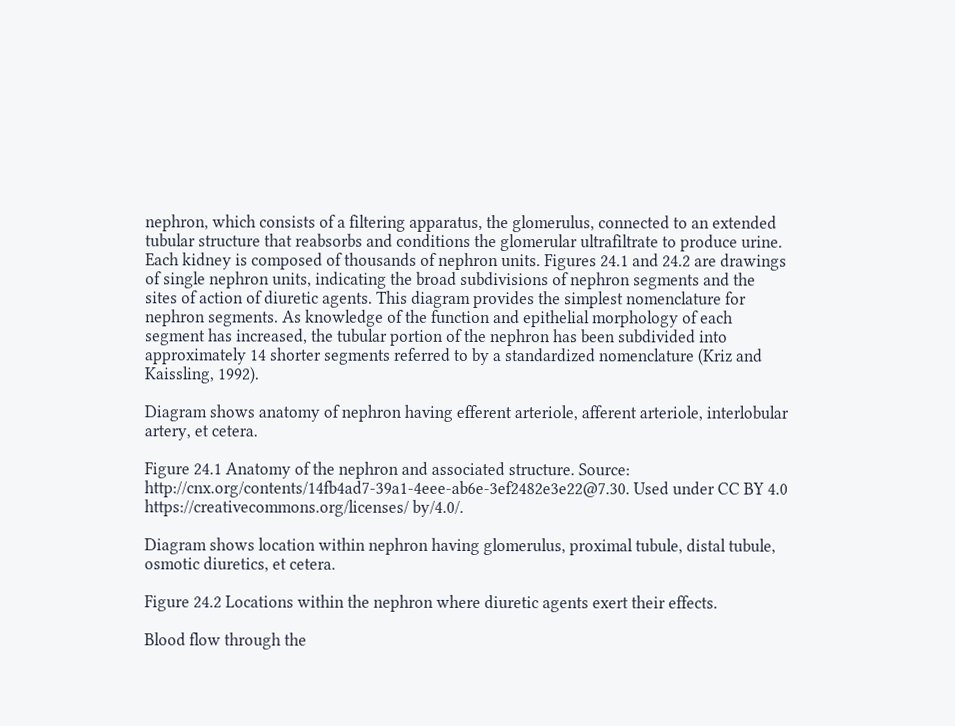nephron, which consists of a filtering apparatus, the glomerulus, connected to an extended tubular structure that reabsorbs and conditions the glomerular ultrafiltrate to produce urine. Each kidney is composed of thousands of nephron units. Figures 24.1 and 24.2 are drawings of single nephron units, indicating the broad subdivisions of nephron segments and the sites of action of diuretic agents. This diagram provides the simplest nomenclature for nephron segments. As knowledge of the function and epithelial morphology of each segment has increased, the tubular portion of the nephron has been subdivided into approximately 14 shorter segments referred to by a standardized nomenclature (Kriz and Kaissling, 1992).

Diagram shows anatomy of nephron having efferent arteriole, afferent arteriole, interlobular artery, et cetera.

Figure 24.1 Anatomy of the nephron and associated structure. Source: http://cnx.org/contents/14fb4ad7-39a1-4eee-ab6e-3ef2482e3e22@7.30. Used under CC BY 4.0 https://creativecommons.org/licenses/ by/4.0/.

Diagram shows location within nephron having glomerulus, proximal tubule, distal tubule, osmotic diuretics, et cetera.

Figure 24.2 Locations within the nephron where diuretic agents exert their effects.

Blood flow through the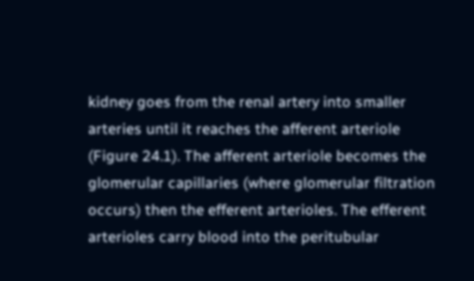kidney goes from the renal artery into smaller arteries until it reaches the afferent arteriole (Figure 24.1). The afferent arteriole becomes the glomerular capillaries (where glomerular filtration occurs) then the efferent arterioles. The efferent arterioles carry blood into the peritubular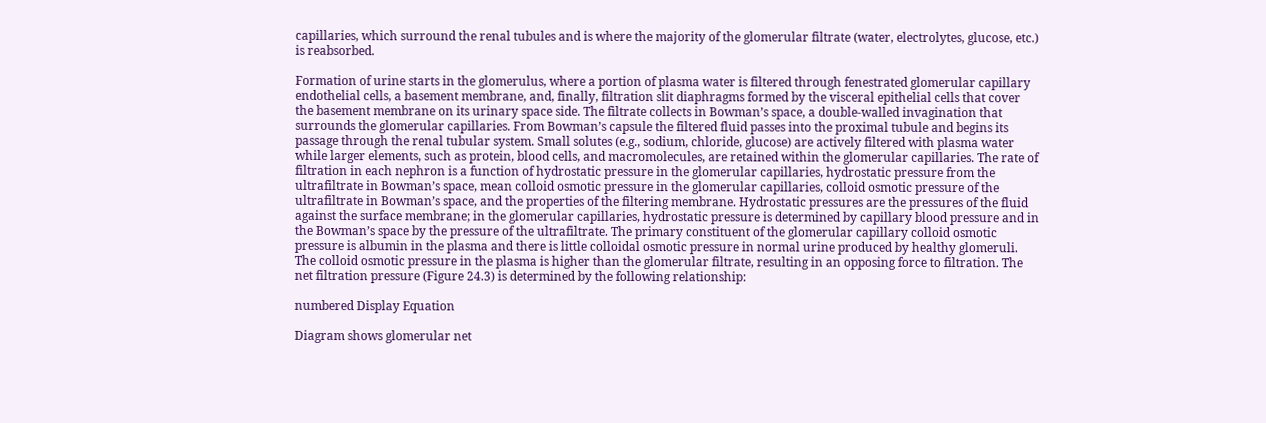capillaries, which surround the renal tubules and is where the majority of the glomerular filtrate (water, electrolytes, glucose, etc.) is reabsorbed.

Formation of urine starts in the glomerulus, where a portion of plasma water is filtered through fenestrated glomerular capillary endothelial cells, a basement membrane, and, finally, filtration slit diaphragms formed by the visceral epithelial cells that cover the basement membrane on its urinary space side. The filtrate collects in Bowman’s space, a double-walled invagination that surrounds the glomerular capillaries. From Bowman’s capsule the filtered fluid passes into the proximal tubule and begins its passage through the renal tubular system. Small solutes (e.g., sodium, chloride, glucose) are actively filtered with plasma water while larger elements, such as protein, blood cells, and macromolecules, are retained within the glomerular capillaries. The rate of filtration in each nephron is a function of hydrostatic pressure in the glomerular capillaries, hydrostatic pressure from the ultrafiltrate in Bowman’s space, mean colloid osmotic pressure in the glomerular capillaries, colloid osmotic pressure of the ultrafiltrate in Bowman’s space, and the properties of the filtering membrane. Hydrostatic pressures are the pressures of the fluid against the surface membrane; in the glomerular capillaries, hydrostatic pressure is determined by capillary blood pressure and in the Bowman’s space by the pressure of the ultrafiltrate. The primary constituent of the glomerular capillary colloid osmotic pressure is albumin in the plasma and there is little colloidal osmotic pressure in normal urine produced by healthy glomeruli. The colloid osmotic pressure in the plasma is higher than the glomerular filtrate, resulting in an opposing force to filtration. The net filtration pressure (Figure 24.3) is determined by the following relationship:

numbered Display Equation

Diagram shows glomerular net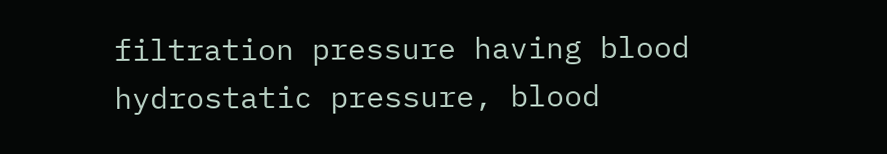filtration pressure having blood hydrostatic pressure, blood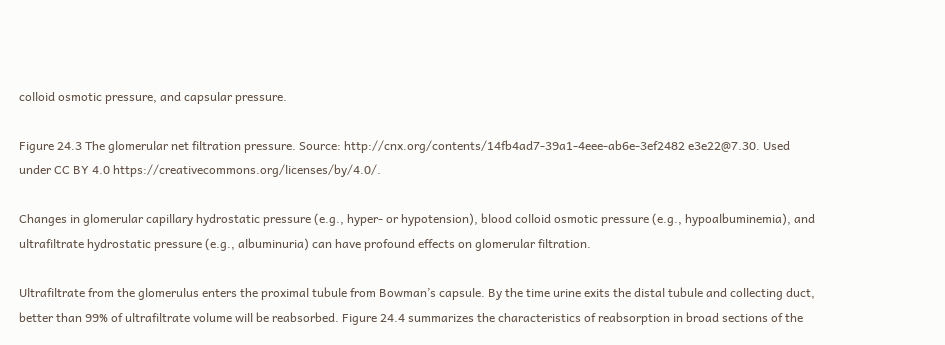colloid osmotic pressure, and capsular pressure.

Figure 24.3 The glomerular net filtration pressure. Source: http://cnx.org/contents/14fb4ad7-39a1-4eee-ab6e-3ef2482 e3e22@7.30. Used under CC BY 4.0 https://creativecommons.org/licenses/by/4.0/.

Changes in glomerular capillary hydrostatic pressure (e.g., hyper- or hypotension), blood colloid osmotic pressure (e.g., hypoalbuminemia), and ultrafiltrate hydrostatic pressure (e.g., albuminuria) can have profound effects on glomerular filtration.

Ultrafiltrate from the glomerulus enters the proximal tubule from Bowman’s capsule. By the time urine exits the distal tubule and collecting duct, better than 99% of ultrafiltrate volume will be reabsorbed. Figure 24.4 summarizes the characteristics of reabsorption in broad sections of the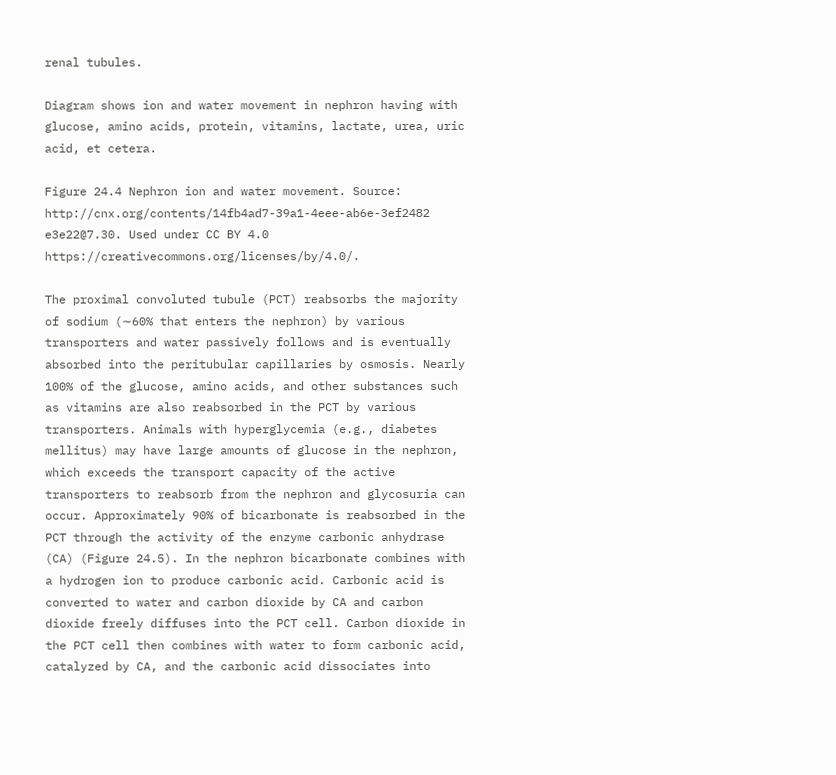renal tubules.

Diagram shows ion and water movement in nephron having with glucose, amino acids, protein, vitamins, lactate, urea, uric acid, et cetera.

Figure 24.4 Nephron ion and water movement. Source: http://cnx.org/contents/14fb4ad7-39a1-4eee-ab6e-3ef2482 e3e22@7.30. Used under CC BY 4.0 https://creativecommons.org/licenses/by/4.0/.

The proximal convoluted tubule (PCT) reabsorbs the majority of sodium (∼60% that enters the nephron) by various transporters and water passively follows and is eventually absorbed into the peritubular capillaries by osmosis. Nearly 100% of the glucose, amino acids, and other substances such as vitamins are also reabsorbed in the PCT by various transporters. Animals with hyperglycemia (e.g., diabetes mellitus) may have large amounts of glucose in the nephron, which exceeds the transport capacity of the active transporters to reabsorb from the nephron and glycosuria can occur. Approximately 90% of bicarbonate is reabsorbed in the PCT through the activity of the enzyme carbonic anhydrase (CA) (Figure 24.5). In the nephron bicarbonate combines with a hydrogen ion to produce carbonic acid. Carbonic acid is converted to water and carbon dioxide by CA and carbon dioxide freely diffuses into the PCT cell. Carbon dioxide in the PCT cell then combines with water to form carbonic acid, catalyzed by CA, and the carbonic acid dissociates into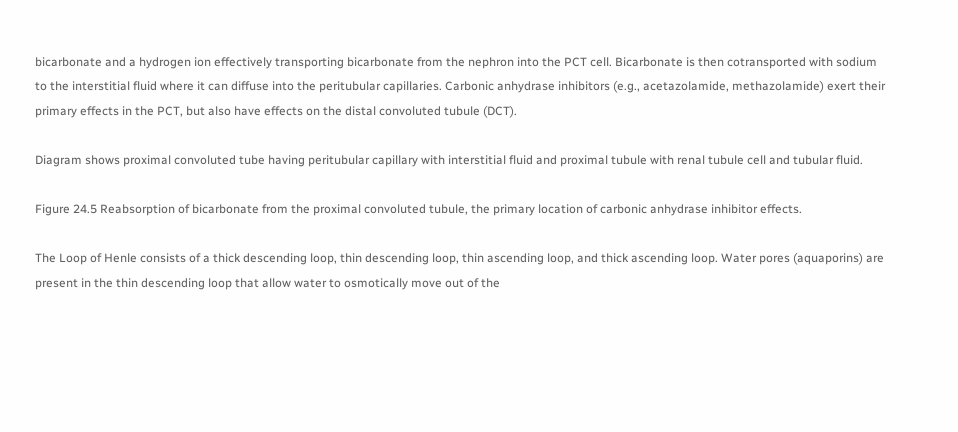bicarbonate and a hydrogen ion effectively transporting bicarbonate from the nephron into the PCT cell. Bicarbonate is then cotransported with sodium to the interstitial fluid where it can diffuse into the peritubular capillaries. Carbonic anhydrase inhibitors (e.g., acetazolamide, methazolamide) exert their primary effects in the PCT, but also have effects on the distal convoluted tubule (DCT).

Diagram shows proximal convoluted tube having peritubular capillary with interstitial fluid and proximal tubule with renal tubule cell and tubular fluid.

Figure 24.5 Reabsorption of bicarbonate from the proximal convoluted tubule, the primary location of carbonic anhydrase inhibitor effects.

The Loop of Henle consists of a thick descending loop, thin descending loop, thin ascending loop, and thick ascending loop. Water pores (aquaporins) are present in the thin descending loop that allow water to osmotically move out of the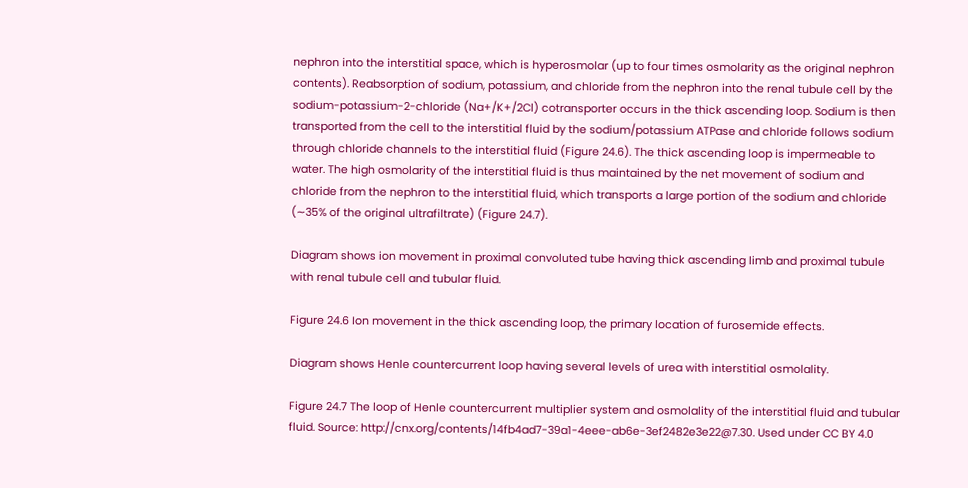nephron into the interstitial space, which is hyperosmolar (up to four times osmolarity as the original nephron contents). Reabsorption of sodium, potassium, and chloride from the nephron into the renal tubule cell by the sodium-potassium-2-chloride (Na+/K+/2Cl) cotransporter occurs in the thick ascending loop. Sodium is then transported from the cell to the interstitial fluid by the sodium/potassium ATPase and chloride follows sodium through chloride channels to the interstitial fluid (Figure 24.6). The thick ascending loop is impermeable to water. The high osmolarity of the interstitial fluid is thus maintained by the net movement of sodium and chloride from the nephron to the interstitial fluid, which transports a large portion of the sodium and chloride (∼35% of the original ultrafiltrate) (Figure 24.7).

Diagram shows ion movement in proximal convoluted tube having thick ascending limb and proximal tubule with renal tubule cell and tubular fluid.

Figure 24.6 Ion movement in the thick ascending loop, the primary location of furosemide effects.

Diagram shows Henle countercurrent loop having several levels of urea with interstitial osmolality.

Figure 24.7 The loop of Henle countercurrent multiplier system and osmolality of the interstitial fluid and tubular fluid. Source: http://cnx.org/contents/14fb4ad7-39a1-4eee-ab6e-3ef2482e3e22@7.30. Used under CC BY 4.0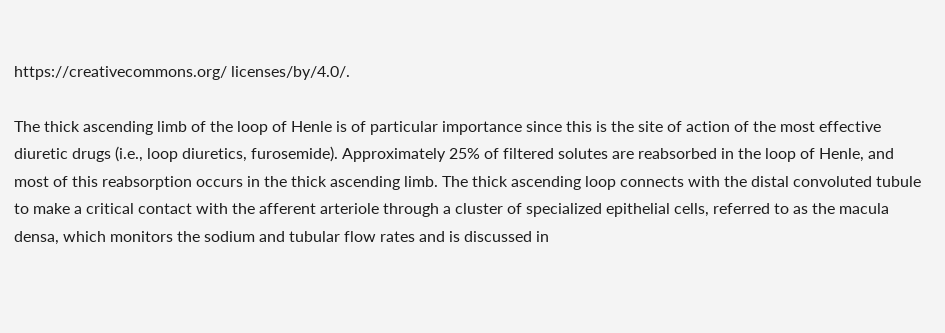https://creativecommons.org/ licenses/by/4.0/.

The thick ascending limb of the loop of Henle is of particular importance since this is the site of action of the most effective diuretic drugs (i.e., loop diuretics, furosemide). Approximately 25% of filtered solutes are reabsorbed in the loop of Henle, and most of this reabsorption occurs in the thick ascending limb. The thick ascending loop connects with the distal convoluted tubule to make a critical contact with the afferent arteriole through a cluster of specialized epithelial cells, referred to as the macula densa, which monitors the sodium and tubular flow rates and is discussed in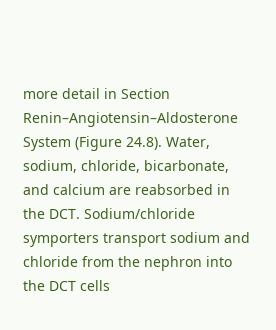more detail in Section Renin–Angiotensin–Aldosterone System (Figure 24.8). Water, sodium, chloride, bicarbonate, and calcium are reabsorbed in the DCT. Sodium/chloride symporters transport sodium and chloride from the nephron into the DCT cells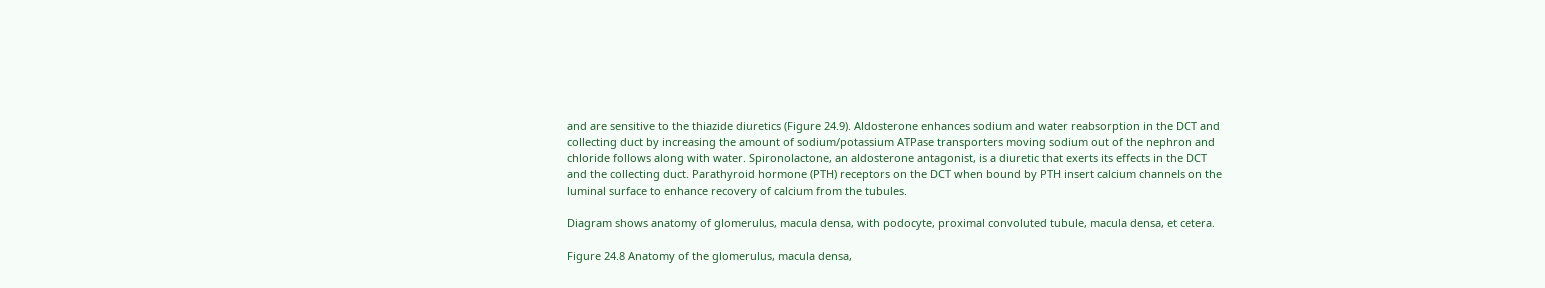and are sensitive to the thiazide diuretics (Figure 24.9). Aldosterone enhances sodium and water reabsorption in the DCT and collecting duct by increasing the amount of sodium/potassium ATPase transporters moving sodium out of the nephron and chloride follows along with water. Spironolactone, an aldosterone antagonist, is a diuretic that exerts its effects in the DCT and the collecting duct. Parathyroid hormone (PTH) receptors on the DCT when bound by PTH insert calcium channels on the luminal surface to enhance recovery of calcium from the tubules.

Diagram shows anatomy of glomerulus, macula densa, with podocyte, proximal convoluted tubule, macula densa, et cetera.

Figure 24.8 Anatomy of the glomerulus, macula densa,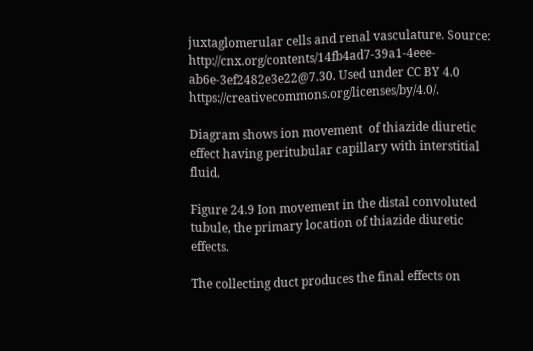juxtaglomerular cells and renal vasculature. Source: http://cnx.org/contents/14fb4ad7-39a1-4eee-ab6e-3ef2482e3e22@7.30. Used under CC BY 4.0 https://creativecommons.org/licenses/by/4.0/.

Diagram shows ion movement  of thiazide diuretic effect having peritubular capillary with interstitial fluid.

Figure 24.9 Ion movement in the distal convoluted tubule, the primary location of thiazide diuretic effects.

The collecting duct produces the final effects on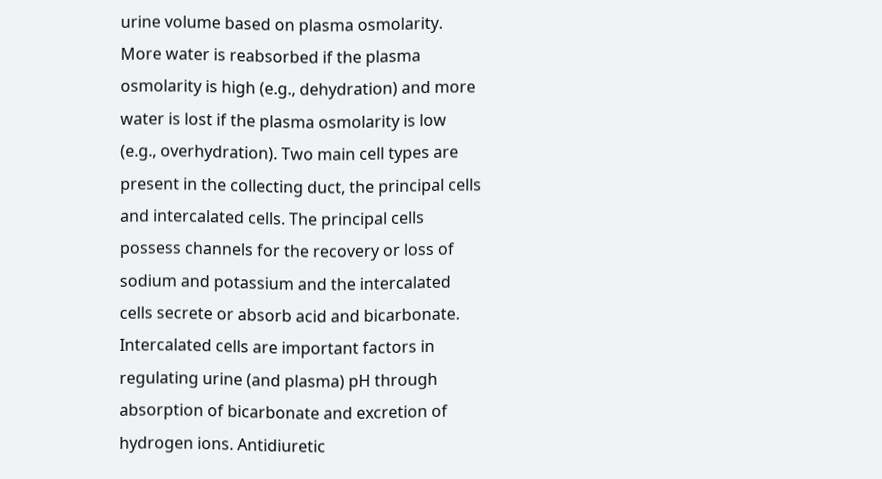urine volume based on plasma osmolarity. More water is reabsorbed if the plasma osmolarity is high (e.g., dehydration) and more water is lost if the plasma osmolarity is low (e.g., overhydration). Two main cell types are present in the collecting duct, the principal cells and intercalated cells. The principal cells possess channels for the recovery or loss of sodium and potassium and the intercalated cells secrete or absorb acid and bicarbonate. Intercalated cells are important factors in regulating urine (and plasma) pH through absorption of bicarbonate and excretion of hydrogen ions. Antidiuretic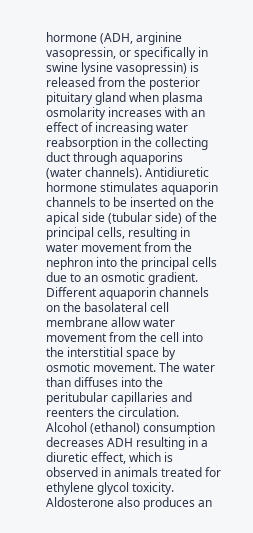hormone (ADH, arginine vasopressin, or specifically in swine lysine vasopressin) is released from the posterior pituitary gland when plasma osmolarity increases with an effect of increasing water reabsorption in the collecting duct through aquaporins (water channels). Antidiuretic hormone stimulates aquaporin channels to be inserted on the apical side (tubular side) of the principal cells, resulting in water movement from the nephron into the principal cells due to an osmotic gradient. Different aquaporin channels on the basolateral cell membrane allow water movement from the cell into the interstitial space by osmotic movement. The water than diffuses into the peritubular capillaries and reenters the circulation. Alcohol (ethanol) consumption decreases ADH resulting in a diuretic effect, which is observed in animals treated for ethylene glycol toxicity. Aldosterone also produces an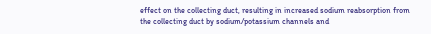effect on the collecting duct, resulting in increased sodium reabsorption from the collecting duct by sodium/potassium channels and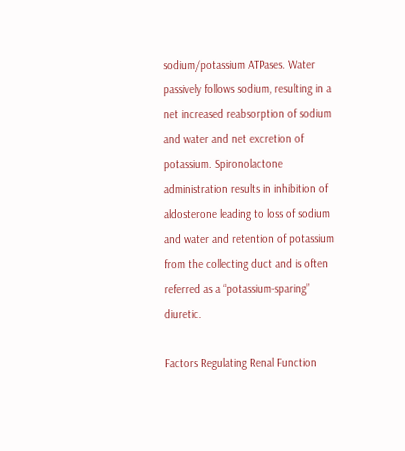sodium/potassium ATPases. Water passively follows sodium, resulting in a net increased reabsorption of sodium and water and net excretion of potassium. Spironolactone administration results in inhibition of aldosterone leading to loss of sodium and water and retention of potassium from the collecting duct and is often referred as a “potassium-sparing” diuretic.

Factors Regulating Renal Function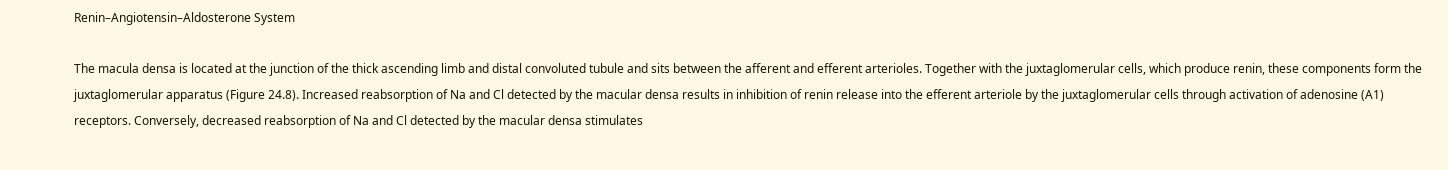Renin–Angiotensin–Aldosterone System

The macula densa is located at the junction of the thick ascending limb and distal convoluted tubule and sits between the afferent and efferent arterioles. Together with the juxtaglomerular cells, which produce renin, these components form the juxtaglomerular apparatus (Figure 24.8). Increased reabsorption of Na and Cl detected by the macular densa results in inhibition of renin release into the efferent arteriole by the juxtaglomerular cells through activation of adenosine (A1) receptors. Conversely, decreased reabsorption of Na and Cl detected by the macular densa stimulates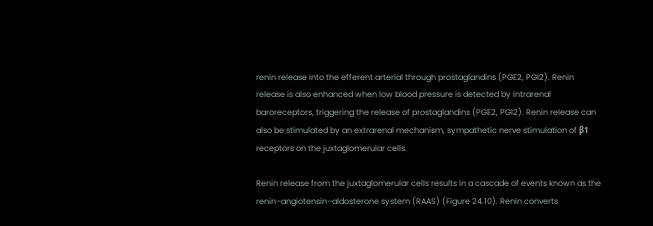renin release into the efferent arterial through prostaglandins (PGE2, PGI2). Renin release is also enhanced when low blood pressure is detected by intrarenal baroreceptors, triggering the release of prostaglandins (PGE2, PGI2). Renin release can also be stimulated by an extrarenal mechanism, sympathetic nerve stimulation of β1 receptors on the juxtaglomerular cells.

Renin release from the juxtaglomerular cells results in a cascade of events known as the renin–angiotensin–aldosterone system (RAAS) (Figure 24.10). Renin converts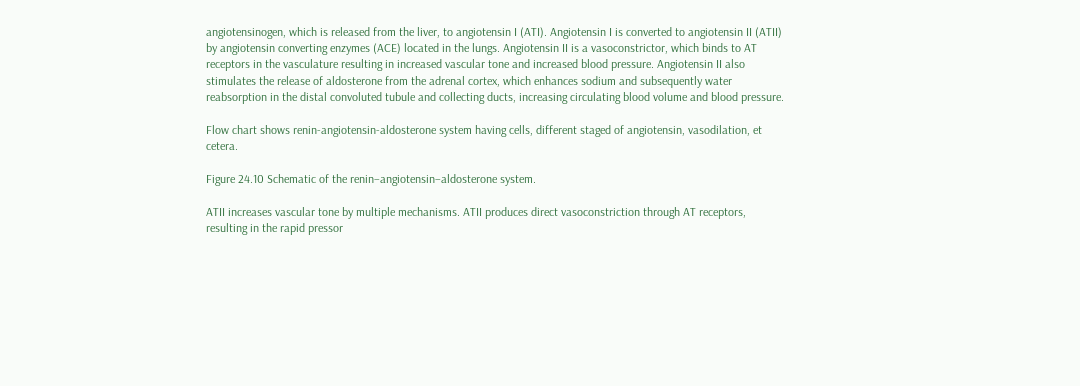angiotensinogen, which is released from the liver, to angiotensin I (ATI). Angiotensin I is converted to angiotensin II (ATII) by angiotensin converting enzymes (ACE) located in the lungs. Angiotensin II is a vasoconstrictor, which binds to AT receptors in the vasculature resulting in increased vascular tone and increased blood pressure. Angiotensin II also stimulates the release of aldosterone from the adrenal cortex, which enhances sodium and subsequently water reabsorption in the distal convoluted tubule and collecting ducts, increasing circulating blood volume and blood pressure.

Flow chart shows renin-angiotensin-aldosterone system having cells, different staged of angiotensin, vasodilation, et cetera.

Figure 24.10 Schematic of the renin–angiotensin–aldosterone system.

ATII increases vascular tone by multiple mechanisms. ATII produces direct vasoconstriction through AT receptors, resulting in the rapid pressor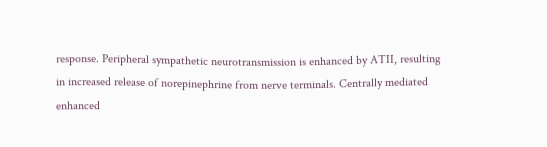response. Peripheral sympathetic neurotransmission is enhanced by ATII, resulting in increased release of norepinephrine from nerve terminals. Centrally mediated enhanced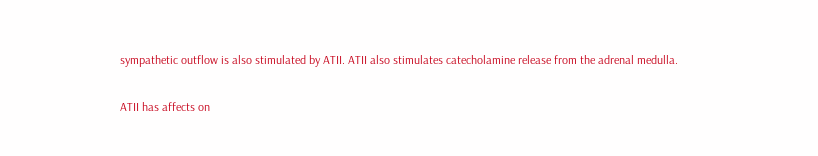sympathetic outflow is also stimulated by ATII. ATII also stimulates catecholamine release from the adrenal medulla.

ATII has affects on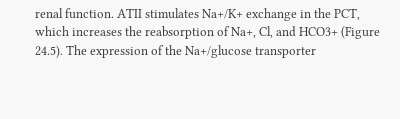renal function. ATII stimulates Na+/K+ exchange in the PCT, which increases the reabsorption of Na+, Cl, and HCO3+ (Figure 24.5). The expression of the Na+/glucose transporter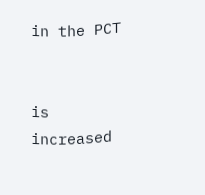in the PCT


is increased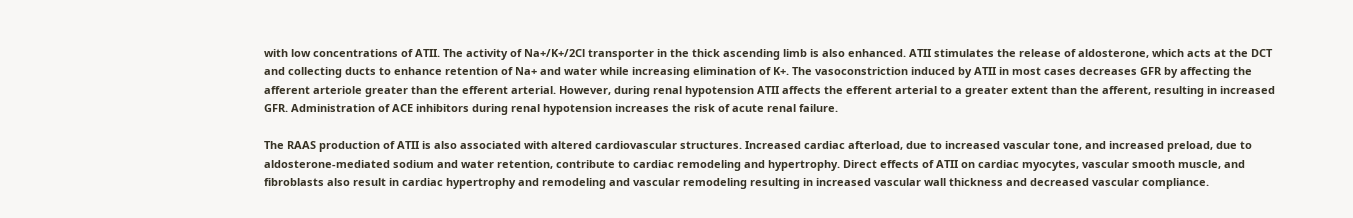with low concentrations of ATII. The activity of Na+/K+/2Cl transporter in the thick ascending limb is also enhanced. ATII stimulates the release of aldosterone, which acts at the DCT and collecting ducts to enhance retention of Na+ and water while increasing elimination of K+. The vasoconstriction induced by ATII in most cases decreases GFR by affecting the afferent arteriole greater than the efferent arterial. However, during renal hypotension ATII affects the efferent arterial to a greater extent than the afferent, resulting in increased GFR. Administration of ACE inhibitors during renal hypotension increases the risk of acute renal failure.

The RAAS production of ATII is also associated with altered cardiovascular structures. Increased cardiac afterload, due to increased vascular tone, and increased preload, due to aldosterone-mediated sodium and water retention, contribute to cardiac remodeling and hypertrophy. Direct effects of ATII on cardiac myocytes, vascular smooth muscle, and fibroblasts also result in cardiac hypertrophy and remodeling and vascular remodeling resulting in increased vascular wall thickness and decreased vascular compliance.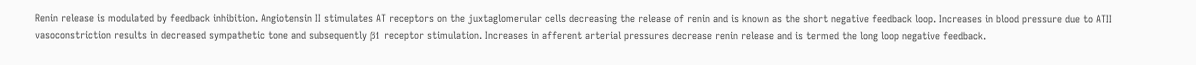Renin release is modulated by feedback inhibition. Angiotensin II stimulates AT receptors on the juxtaglomerular cells decreasing the release of renin and is known as the short negative feedback loop. Increases in blood pressure due to ATII vasoconstriction results in decreased sympathetic tone and subsequently β1 receptor stimulation. Increases in afferent arterial pressures decrease renin release and is termed the long loop negative feedback.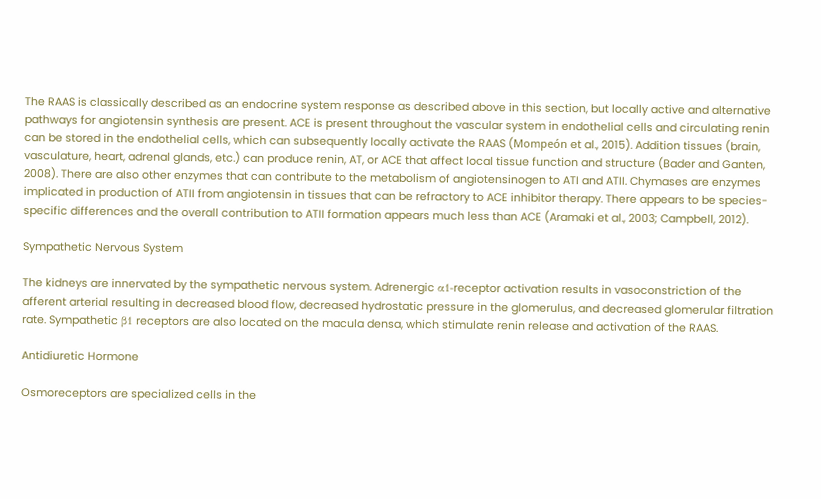The RAAS is classically described as an endocrine system response as described above in this section, but locally active and alternative pathways for angiotensin synthesis are present. ACE is present throughout the vascular system in endothelial cells and circulating renin can be stored in the endothelial cells, which can subsequently locally activate the RAAS (Mompeón et al., 2015). Addition tissues (brain, vasculature, heart, adrenal glands, etc.) can produce renin, AT, or ACE that affect local tissue function and structure (Bader and Ganten, 2008). There are also other enzymes that can contribute to the metabolism of angiotensinogen to ATI and ATII. Chymases are enzymes implicated in production of ATII from angiotensin in tissues that can be refractory to ACE inhibitor therapy. There appears to be species-specific differences and the overall contribution to ATII formation appears much less than ACE (Aramaki et al., 2003; Campbell, 2012).

Sympathetic Nervous System

The kidneys are innervated by the sympathetic nervous system. Adrenergic α1-receptor activation results in vasoconstriction of the afferent arterial resulting in decreased blood flow, decreased hydrostatic pressure in the glomerulus, and decreased glomerular filtration rate. Sympathetic β1 receptors are also located on the macula densa, which stimulate renin release and activation of the RAAS.

Antidiuretic Hormone

Osmoreceptors are specialized cells in the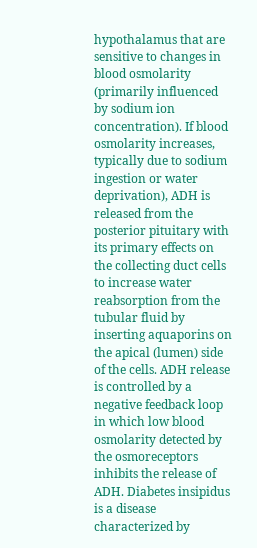hypothalamus that are sensitive to changes in blood osmolarity (primarily influenced by sodium ion concentration). If blood osmolarity increases, typically due to sodium ingestion or water deprivation), ADH is released from the posterior pituitary with its primary effects on the collecting duct cells to increase water reabsorption from the tubular fluid by inserting aquaporins on the apical (lumen) side of the cells. ADH release is controlled by a negative feedback loop in which low blood osmolarity detected by the osmoreceptors inhibits the release of ADH. Diabetes insipidus is a disease characterized by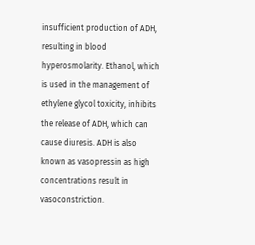insufficient production of ADH, resulting in blood hyperosmolarity. Ethanol, which is used in the management of ethylene glycol toxicity, inhibits the release of ADH, which can cause diuresis. ADH is also known as vasopressin as high concentrations result in vasoconstriction.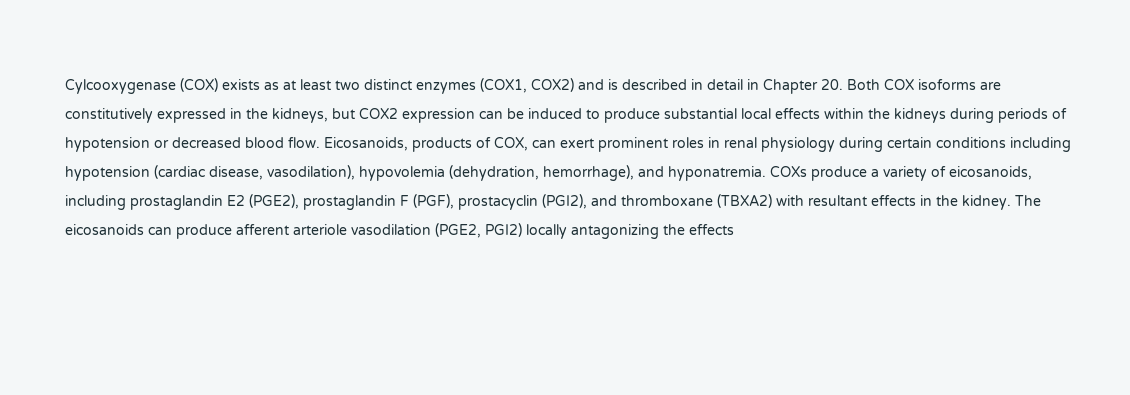Cylcooxygenase (COX) exists as at least two distinct enzymes (COX1, COX2) and is described in detail in Chapter 20. Both COX isoforms are constitutively expressed in the kidneys, but COX2 expression can be induced to produce substantial local effects within the kidneys during periods of hypotension or decreased blood flow. Eicosanoids, products of COX, can exert prominent roles in renal physiology during certain conditions including hypotension (cardiac disease, vasodilation), hypovolemia (dehydration, hemorrhage), and hyponatremia. COXs produce a variety of eicosanoids, including prostaglandin E2 (PGE2), prostaglandin F (PGF), prostacyclin (PGI2), and thromboxane (TBXA2) with resultant effects in the kidney. The eicosanoids can produce afferent arteriole vasodilation (PGE2, PGI2) locally antagonizing the effects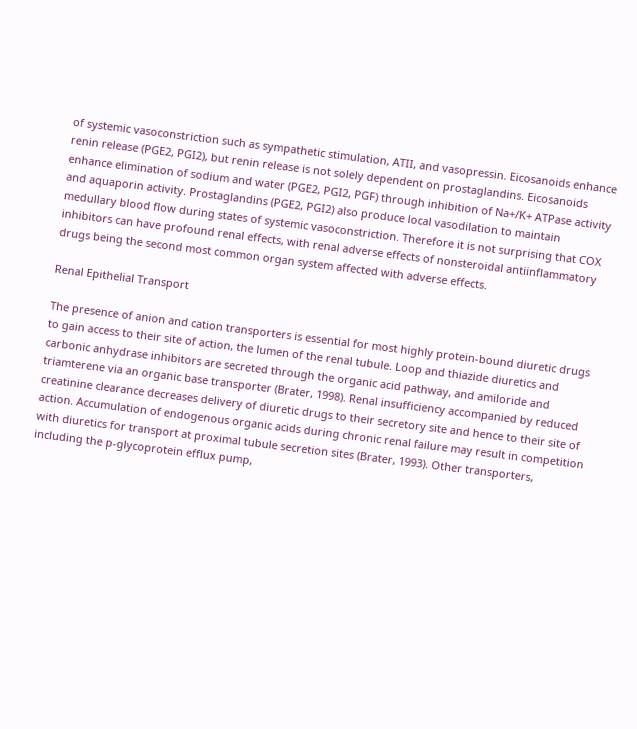of systemic vasoconstriction such as sympathetic stimulation, ATII, and vasopressin. Eicosanoids enhance renin release (PGE2, PGI2), but renin release is not solely dependent on prostaglandins. Eicosanoids enhance elimination of sodium and water (PGE2, PGI2, PGF) through inhibition of Na+/K+ ATPase activity and aquaporin activity. Prostaglandins (PGE2, PGI2) also produce local vasodilation to maintain medullary blood flow during states of systemic vasoconstriction. Therefore it is not surprising that COX inhibitors can have profound renal effects, with renal adverse effects of nonsteroidal antiinflammatory drugs being the second most common organ system affected with adverse effects.

Renal Epithelial Transport

The presence of anion and cation transporters is essential for most highly protein-bound diuretic drugs to gain access to their site of action, the lumen of the renal tubule. Loop and thiazide diuretics and carbonic anhydrase inhibitors are secreted through the organic acid pathway, and amiloride and triamterene via an organic base transporter (Brater, 1998). Renal insufficiency accompanied by reduced creatinine clearance decreases delivery of diuretic drugs to their secretory site and hence to their site of action. Accumulation of endogenous organic acids during chronic renal failure may result in competition with diuretics for transport at proximal tubule secretion sites (Brater, 1993). Other transporters, including the p-glycoprotein efflux pump,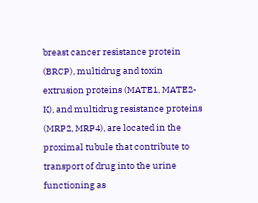breast cancer resistance protein (BRCP), multidrug and toxin extrusion proteins (MATE1, MATE2-K), and multidrug resistance proteins (MRP2, MRP4), are located in the proximal tubule that contribute to transport of drug into the urine functioning as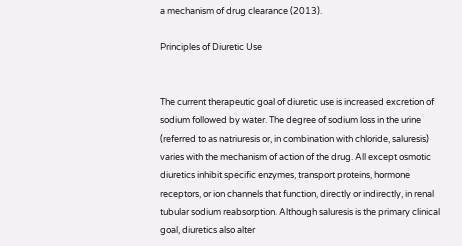a mechanism of drug clearance (2013).

Principles of Diuretic Use


The current therapeutic goal of diuretic use is increased excretion of sodium followed by water. The degree of sodium loss in the urine (referred to as natriuresis or, in combination with chloride, saluresis) varies with the mechanism of action of the drug. All except osmotic diuretics inhibit specific enzymes, transport proteins, hormone receptors, or ion channels that function, directly or indirectly, in renal tubular sodium reabsorption. Although saluresis is the primary clinical goal, diuretics also alter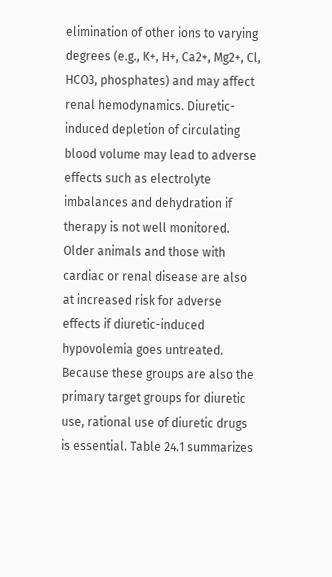elimination of other ions to varying degrees (e.g., K+, H+, Ca2+, Mg2+, Cl, HCO3, phosphates) and may affect renal hemodynamics. Diuretic-induced depletion of circulating blood volume may lead to adverse effects such as electrolyte imbalances and dehydration if therapy is not well monitored. Older animals and those with cardiac or renal disease are also at increased risk for adverse effects if diuretic-induced hypovolemia goes untreated. Because these groups are also the primary target groups for diuretic use, rational use of diuretic drugs is essential. Table 24.1 summarizes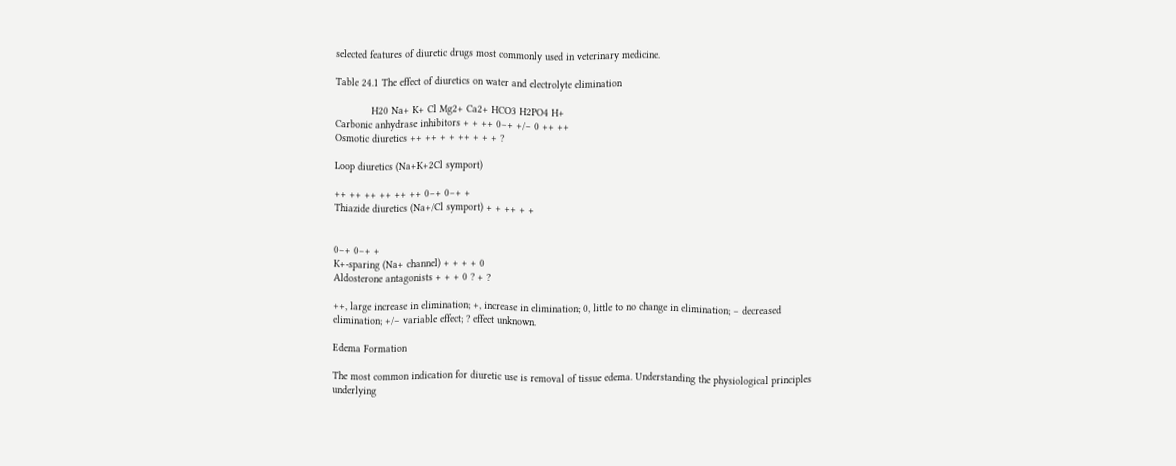selected features of diuretic drugs most commonly used in veterinary medicine.

Table 24.1 The effect of diuretics on water and electrolyte elimination

            H20 Na+ K+ Cl Mg2+ Ca2+ HCO3 H2PO4 H+
Carbonic anhydrase inhibitors + + ++ 0−+ +/− 0 ++ ++
Osmotic diuretics ++ ++ + + ++ + + + ?

Loop diuretics (Na+K+2Cl symport)

++ ++ ++ ++ ++ ++ 0−+ 0−+ +
Thiazide diuretics (Na+/Cl symport) + + ++ + +


0−+ 0−+ +
K+-sparing (Na+ channel) + + + + 0
Aldosterone antagonists + + + 0 ? + ?

++, large increase in elimination; +, increase in elimination; 0, little to no change in elimination; − decreased elimination; +/− variable effect; ? effect unknown.

Edema Formation

The most common indication for diuretic use is removal of tissue edema. Understanding the physiological principles underlying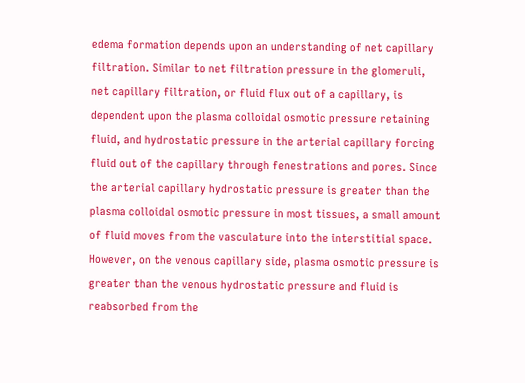edema formation depends upon an understanding of net capillary filtration. Similar to net filtration pressure in the glomeruli, net capillary filtration, or fluid flux out of a capillary, is dependent upon the plasma colloidal osmotic pressure retaining fluid, and hydrostatic pressure in the arterial capillary forcing fluid out of the capillary through fenestrations and pores. Since the arterial capillary hydrostatic pressure is greater than the plasma colloidal osmotic pressure in most tissues, a small amount of fluid moves from the vasculature into the interstitial space. However, on the venous capillary side, plasma osmotic pressure is greater than the venous hydrostatic pressure and fluid is reabsorbed from the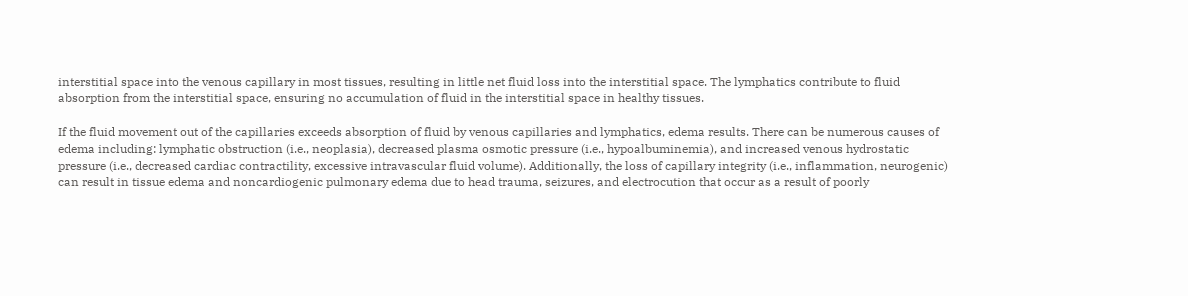interstitial space into the venous capillary in most tissues, resulting in little net fluid loss into the interstitial space. The lymphatics contribute to fluid absorption from the interstitial space, ensuring no accumulation of fluid in the interstitial space in healthy tissues.

If the fluid movement out of the capillaries exceeds absorption of fluid by venous capillaries and lymphatics, edema results. There can be numerous causes of edema including: lymphatic obstruction (i.e., neoplasia), decreased plasma osmotic pressure (i.e., hypoalbuminemia), and increased venous hydrostatic pressure (i.e., decreased cardiac contractility, excessive intravascular fluid volume). Additionally, the loss of capillary integrity (i.e., inflammation, neurogenic) can result in tissue edema and noncardiogenic pulmonary edema due to head trauma, seizures, and electrocution that occur as a result of poorly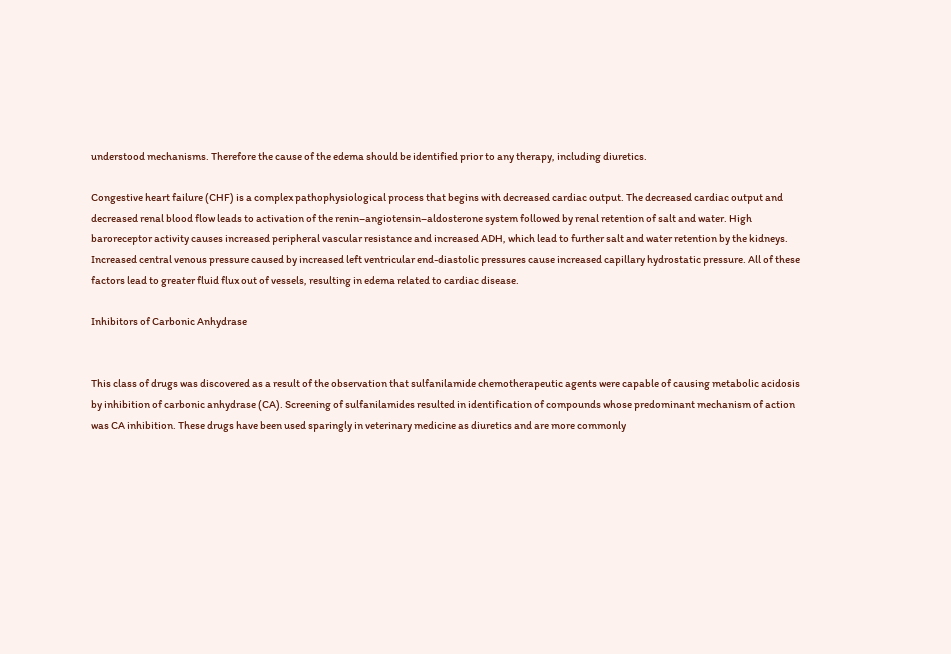understood mechanisms. Therefore the cause of the edema should be identified prior to any therapy, including diuretics.

Congestive heart failure (CHF) is a complex pathophysiological process that begins with decreased cardiac output. The decreased cardiac output and decreased renal blood flow leads to activation of the renin–angiotensin–aldosterone system followed by renal retention of salt and water. High baroreceptor activity causes increased peripheral vascular resistance and increased ADH, which lead to further salt and water retention by the kidneys. Increased central venous pressure caused by increased left ventricular end-diastolic pressures cause increased capillary hydrostatic pressure. All of these factors lead to greater fluid flux out of vessels, resulting in edema related to cardiac disease.

Inhibitors of Carbonic Anhydrase


This class of drugs was discovered as a result of the observation that sulfanilamide chemotherapeutic agents were capable of causing metabolic acidosis by inhibition of carbonic anhydrase (CA). Screening of sulfanilamides resulted in identification of compounds whose predominant mechanism of action was CA inhibition. These drugs have been used sparingly in veterinary medicine as diuretics and are more commonly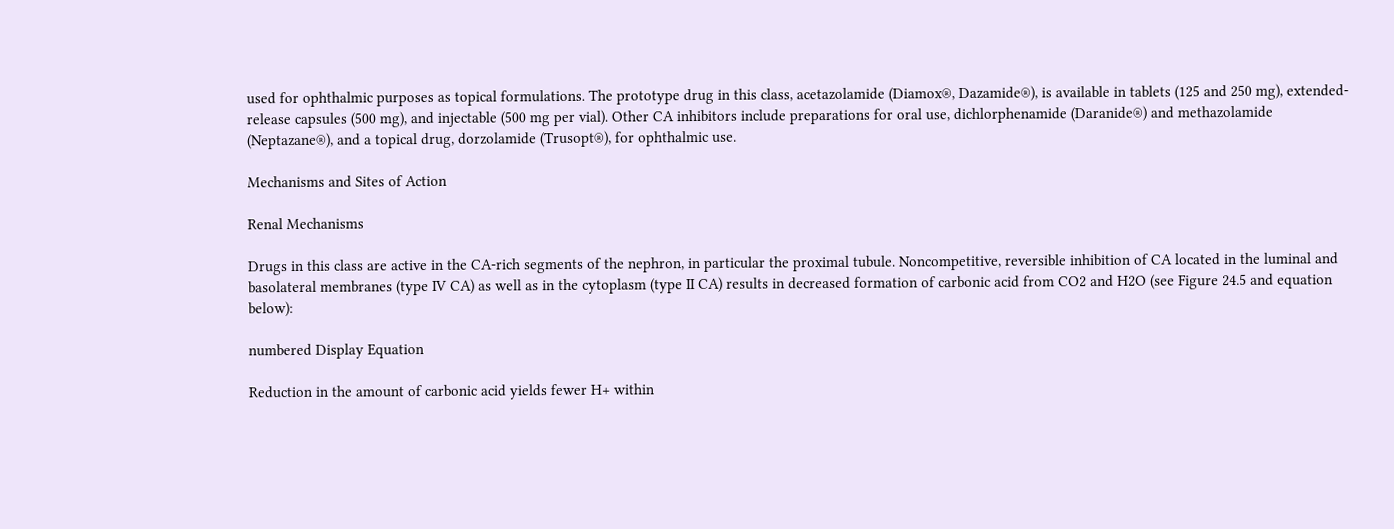used for ophthalmic purposes as topical formulations. The prototype drug in this class, acetazolamide (Diamox®, Dazamide®), is available in tablets (125 and 250 mg), extended-release capsules (500 mg), and injectable (500 mg per vial). Other CA inhibitors include preparations for oral use, dichlorphenamide (Daranide®) and methazolamide (Neptazane®), and a topical drug, dorzolamide (Trusopt®), for ophthalmic use.

Mechanisms and Sites of Action

Renal Mechanisms

Drugs in this class are active in the CA-rich segments of the nephron, in particular the proximal tubule. Noncompetitive, reversible inhibition of CA located in the luminal and basolateral membranes (type IV CA) as well as in the cytoplasm (type II CA) results in decreased formation of carbonic acid from CO2 and H2O (see Figure 24.5 and equation below):

numbered Display Equation

Reduction in the amount of carbonic acid yields fewer H+ within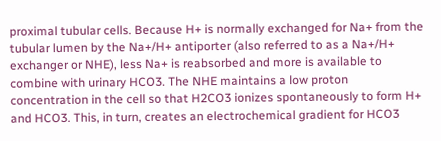proximal tubular cells. Because H+ is normally exchanged for Na+ from the tubular lumen by the Na+/H+ antiporter (also referred to as a Na+/H+ exchanger or NHE), less Na+ is reabsorbed and more is available to combine with urinary HCO3. The NHE maintains a low proton concentration in the cell so that H2CO3 ionizes spontaneously to form H+ and HCO3. This, in turn, creates an electrochemical gradient for HCO3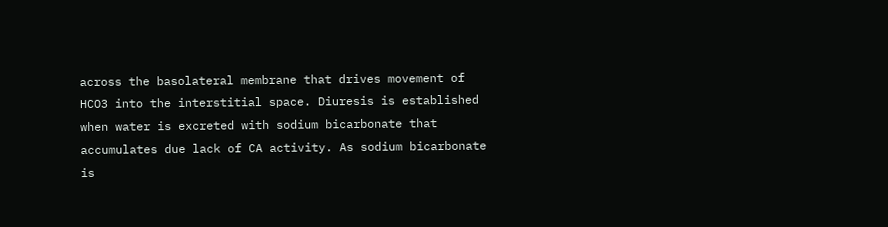across the basolateral membrane that drives movement of HCO3 into the interstitial space. Diuresis is established when water is excreted with sodium bicarbonate that accumulates due lack of CA activity. As sodium bicarbonate is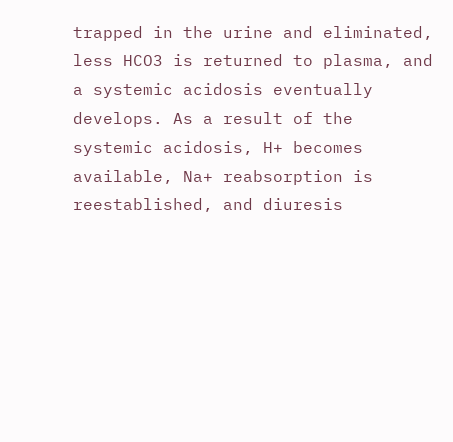trapped in the urine and eliminated, less HCO3 is returned to plasma, and a systemic acidosis eventually develops. As a result of the systemic acidosis, H+ becomes available, Na+ reabsorption is reestablished, and diuresis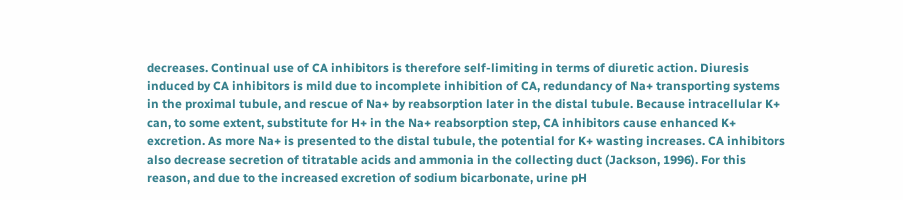decreases. Continual use of CA inhibitors is therefore self-limiting in terms of diuretic action. Diuresis induced by CA inhibitors is mild due to incomplete inhibition of CA, redundancy of Na+ transporting systems in the proximal tubule, and rescue of Na+ by reabsorption later in the distal tubule. Because intracellular K+ can, to some extent, substitute for H+ in the Na+ reabsorption step, CA inhibitors cause enhanced K+ excretion. As more Na+ is presented to the distal tubule, the potential for K+ wasting increases. CA inhibitors also decrease secretion of titratable acids and ammonia in the collecting duct (Jackson, 1996). For this reason, and due to the increased excretion of sodium bicarbonate, urine pH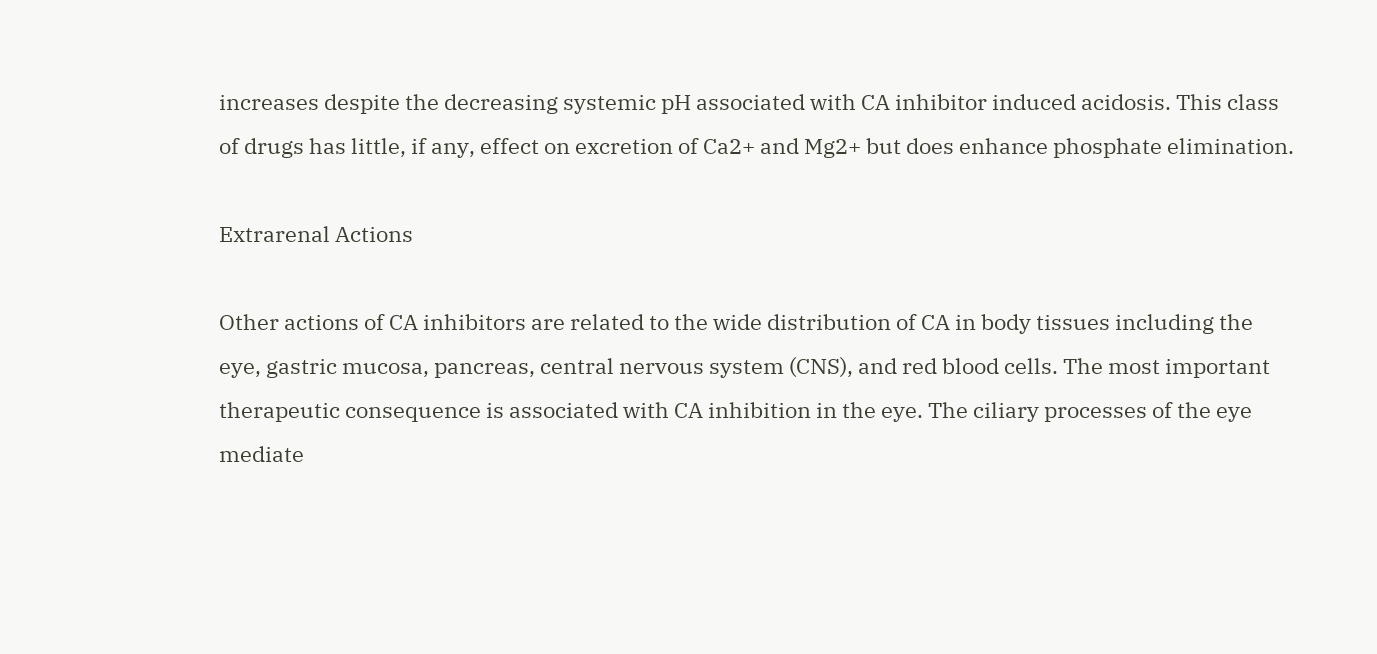increases despite the decreasing systemic pH associated with CA inhibitor induced acidosis. This class of drugs has little, if any, effect on excretion of Ca2+ and Mg2+ but does enhance phosphate elimination.

Extrarenal Actions

Other actions of CA inhibitors are related to the wide distribution of CA in body tissues including the eye, gastric mucosa, pancreas, central nervous system (CNS), and red blood cells. The most important therapeutic consequence is associated with CA inhibition in the eye. The ciliary processes of the eye mediate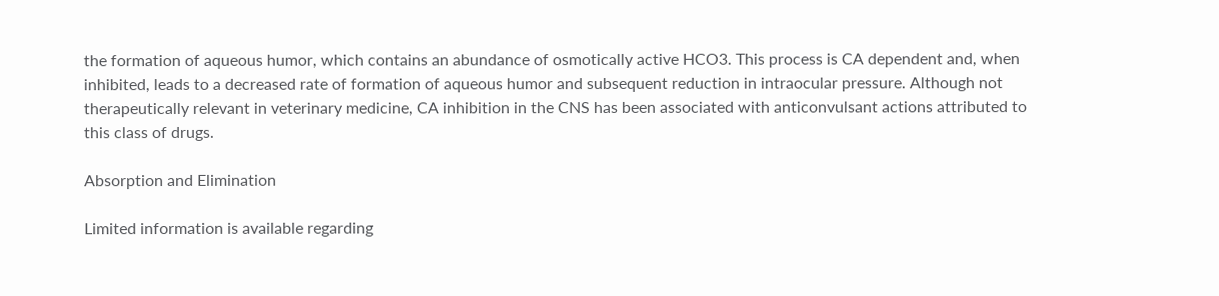the formation of aqueous humor, which contains an abundance of osmotically active HCO3. This process is CA dependent and, when inhibited, leads to a decreased rate of formation of aqueous humor and subsequent reduction in intraocular pressure. Although not therapeutically relevant in veterinary medicine, CA inhibition in the CNS has been associated with anticonvulsant actions attributed to this class of drugs.

Absorption and Elimination

Limited information is available regarding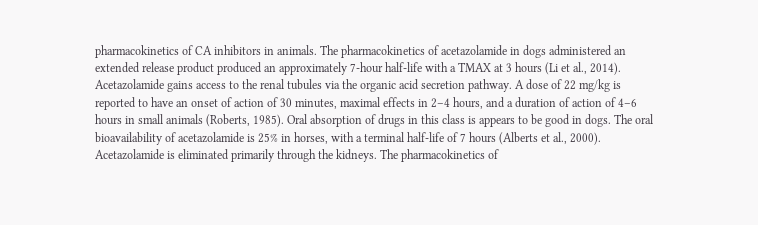pharmacokinetics of CA inhibitors in animals. The pharmacokinetics of acetazolamide in dogs administered an extended release product produced an approximately 7-hour half-life with a TMAX at 3 hours (Li et al., 2014). Acetazolamide gains access to the renal tubules via the organic acid secretion pathway. A dose of 22 mg/kg is reported to have an onset of action of 30 minutes, maximal effects in 2–4 hours, and a duration of action of 4–6 hours in small animals (Roberts, 1985). Oral absorption of drugs in this class is appears to be good in dogs. The oral bioavailability of acetazolamide is 25% in horses, with a terminal half-life of 7 hours (Alberts et al., 2000). Acetazolamide is eliminated primarily through the kidneys. The pharmacokinetics of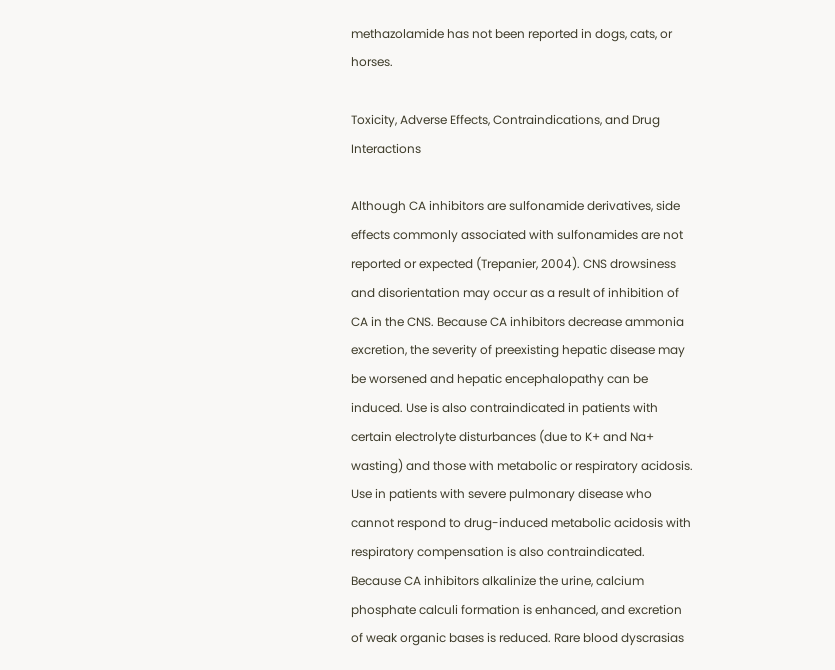methazolamide has not been reported in dogs, cats, or horses.

Toxicity, Adverse Effects, Contraindications, and Drug Interactions

Although CA inhibitors are sulfonamide derivatives, side effects commonly associated with sulfonamides are not reported or expected (Trepanier, 2004). CNS drowsiness and disorientation may occur as a result of inhibition of CA in the CNS. Because CA inhibitors decrease ammonia excretion, the severity of preexisting hepatic disease may be worsened and hepatic encephalopathy can be induced. Use is also contraindicated in patients with certain electrolyte disturbances (due to K+ and Na+ wasting) and those with metabolic or respiratory acidosis. Use in patients with severe pulmonary disease who cannot respond to drug-induced metabolic acidosis with respiratory compensation is also contraindicated. Because CA inhibitors alkalinize the urine, calcium phosphate calculi formation is enhanced, and excretion of weak organic bases is reduced. Rare blood dyscrasias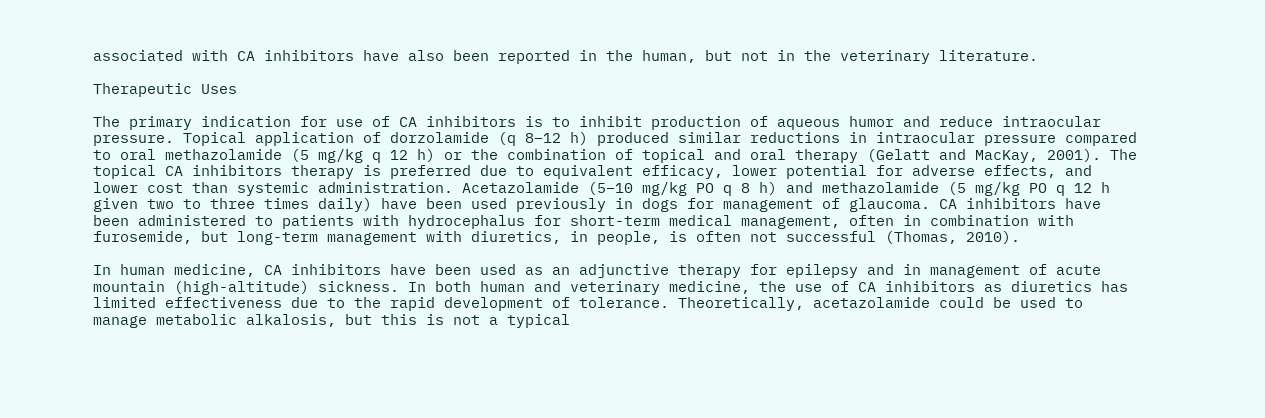associated with CA inhibitors have also been reported in the human, but not in the veterinary literature.

Therapeutic Uses

The primary indication for use of CA inhibitors is to inhibit production of aqueous humor and reduce intraocular pressure. Topical application of dorzolamide (q 8–12 h) produced similar reductions in intraocular pressure compared to oral methazolamide (5 mg/kg q 12 h) or the combination of topical and oral therapy (Gelatt and MacKay, 2001). The topical CA inhibitors therapy is preferred due to equivalent efficacy, lower potential for adverse effects, and lower cost than systemic administration. Acetazolamide (5–10 mg/kg PO q 8 h) and methazolamide (5 mg/kg PO q 12 h given two to three times daily) have been used previously in dogs for management of glaucoma. CA inhibitors have been administered to patients with hydrocephalus for short-term medical management, often in combination with furosemide, but long-term management with diuretics, in people, is often not successful (Thomas, 2010).

In human medicine, CA inhibitors have been used as an adjunctive therapy for epilepsy and in management of acute mountain (high-altitude) sickness. In both human and veterinary medicine, the use of CA inhibitors as diuretics has limited effectiveness due to the rapid development of tolerance. Theoretically, acetazolamide could be used to manage metabolic alkalosis, but this is not a typical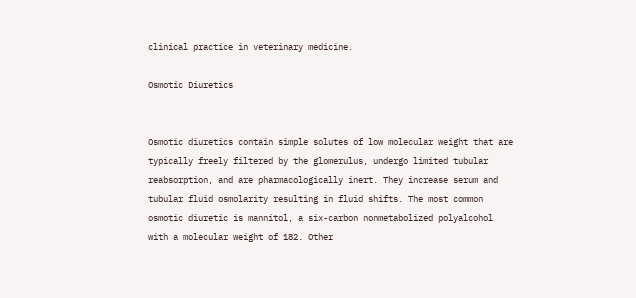clinical practice in veterinary medicine.

Osmotic Diuretics


Osmotic diuretics contain simple solutes of low molecular weight that are typically freely filtered by the glomerulus, undergo limited tubular reabsorption, and are pharmacologically inert. They increase serum and tubular fluid osmolarity resulting in fluid shifts. The most common osmotic diuretic is mannitol, a six-carbon nonmetabolized polyalcohol with a molecular weight of 182. Other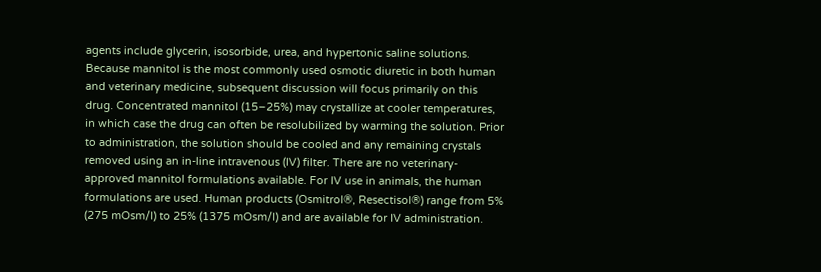agents include glycerin, isosorbide, urea, and hypertonic saline solutions. Because mannitol is the most commonly used osmotic diuretic in both human and veterinary medicine, subsequent discussion will focus primarily on this drug. Concentrated mannitol (15–25%) may crystallize at cooler temperatures, in which case the drug can often be resolubilized by warming the solution. Prior to administration, the solution should be cooled and any remaining crystals removed using an in-line intravenous (IV) filter. There are no veterinary-approved mannitol formulations available. For IV use in animals, the human formulations are used. Human products (Osmitrol®, Resectisol®) range from 5% (275 mOsm/l) to 25% (1375 mOsm/l) and are available for IV administration.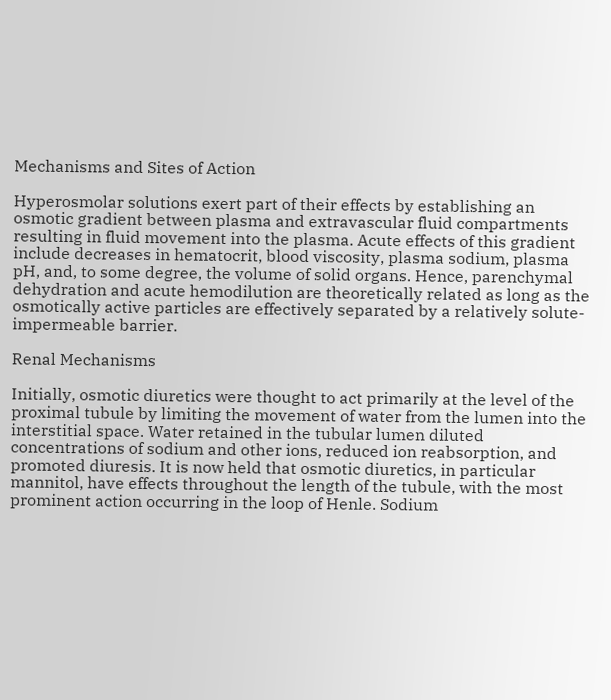Mechanisms and Sites of Action

Hyperosmolar solutions exert part of their effects by establishing an osmotic gradient between plasma and extravascular fluid compartments resulting in fluid movement into the plasma. Acute effects of this gradient include decreases in hematocrit, blood viscosity, plasma sodium, plasma pH, and, to some degree, the volume of solid organs. Hence, parenchymal dehydration and acute hemodilution are theoretically related as long as the osmotically active particles are effectively separated by a relatively solute-impermeable barrier.

Renal Mechanisms

Initially, osmotic diuretics were thought to act primarily at the level of the proximal tubule by limiting the movement of water from the lumen into the interstitial space. Water retained in the tubular lumen diluted concentrations of sodium and other ions, reduced ion reabsorption, and promoted diuresis. It is now held that osmotic diuretics, in particular mannitol, have effects throughout the length of the tubule, with the most prominent action occurring in the loop of Henle. Sodium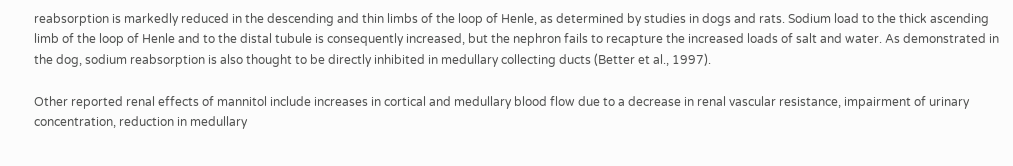reabsorption is markedly reduced in the descending and thin limbs of the loop of Henle, as determined by studies in dogs and rats. Sodium load to the thick ascending limb of the loop of Henle and to the distal tubule is consequently increased, but the nephron fails to recapture the increased loads of salt and water. As demonstrated in the dog, sodium reabsorption is also thought to be directly inhibited in medullary collecting ducts (Better et al., 1997).

Other reported renal effects of mannitol include increases in cortical and medullary blood flow due to a decrease in renal vascular resistance, impairment of urinary concentration, reduction in medullary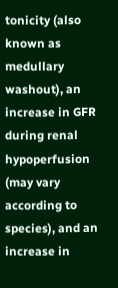tonicity (also known as medullary washout), an increase in GFR during renal hypoperfusion (may vary according to species), and an increase in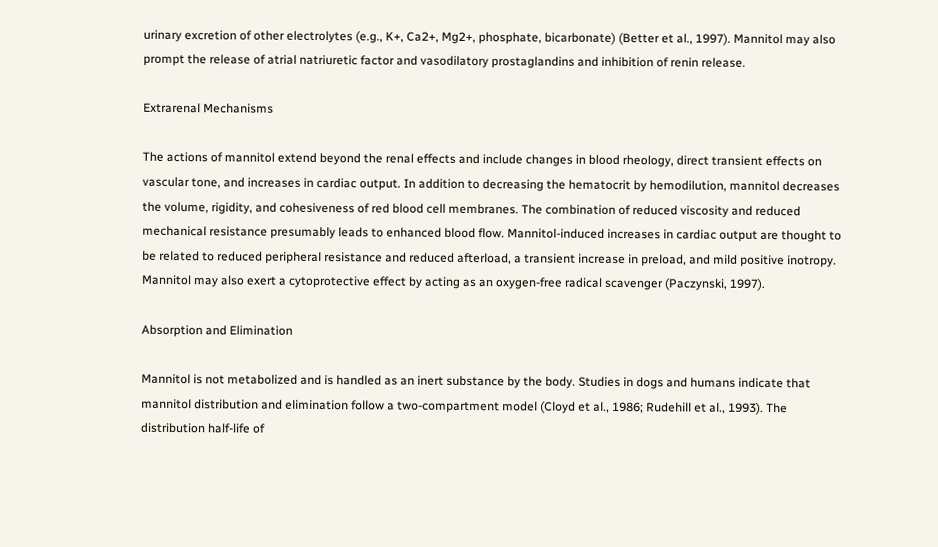urinary excretion of other electrolytes (e.g., K+, Ca2+, Mg2+, phosphate, bicarbonate) (Better et al., 1997). Mannitol may also prompt the release of atrial natriuretic factor and vasodilatory prostaglandins and inhibition of renin release.

Extrarenal Mechanisms

The actions of mannitol extend beyond the renal effects and include changes in blood rheology, direct transient effects on vascular tone, and increases in cardiac output. In addition to decreasing the hematocrit by hemodilution, mannitol decreases the volume, rigidity, and cohesiveness of red blood cell membranes. The combination of reduced viscosity and reduced mechanical resistance presumably leads to enhanced blood flow. Mannitol-induced increases in cardiac output are thought to be related to reduced peripheral resistance and reduced afterload, a transient increase in preload, and mild positive inotropy. Mannitol may also exert a cytoprotective effect by acting as an oxygen-free radical scavenger (Paczynski, 1997).

Absorption and Elimination

Mannitol is not metabolized and is handled as an inert substance by the body. Studies in dogs and humans indicate that mannitol distribution and elimination follow a two-compartment model (Cloyd et al., 1986; Rudehill et al., 1993). The distribution half-life of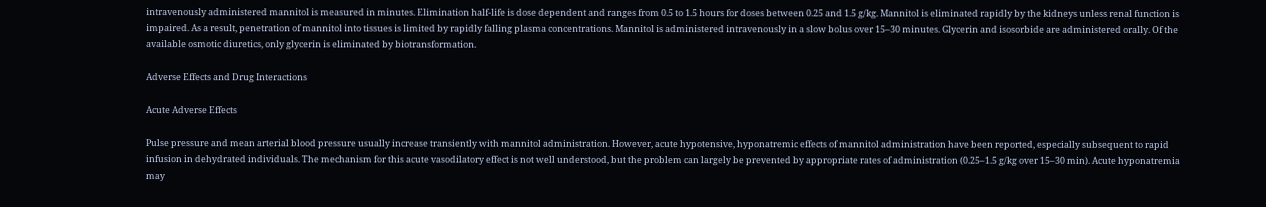intravenously administered mannitol is measured in minutes. Elimination half-life is dose dependent and ranges from 0.5 to 1.5 hours for doses between 0.25 and 1.5 g/kg. Mannitol is eliminated rapidly by the kidneys unless renal function is impaired. As a result, penetration of mannitol into tissues is limited by rapidly falling plasma concentrations. Mannitol is administered intravenously in a slow bolus over 15–30 minutes. Glycerin and isosorbide are administered orally. Of the available osmotic diuretics, only glycerin is eliminated by biotransformation.

Adverse Effects and Drug Interactions

Acute Adverse Effects

Pulse pressure and mean arterial blood pressure usually increase transiently with mannitol administration. However, acute hypotensive, hyponatremic effects of mannitol administration have been reported, especially subsequent to rapid infusion in dehydrated individuals. The mechanism for this acute vasodilatory effect is not well understood, but the problem can largely be prevented by appropriate rates of administration (0.25–1.5 g/kg over 15–30 min). Acute hyponatremia may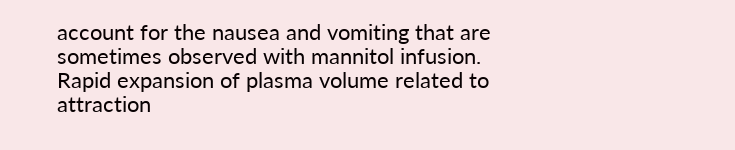account for the nausea and vomiting that are sometimes observed with mannitol infusion. Rapid expansion of plasma volume related to attraction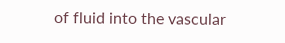of fluid into the vascular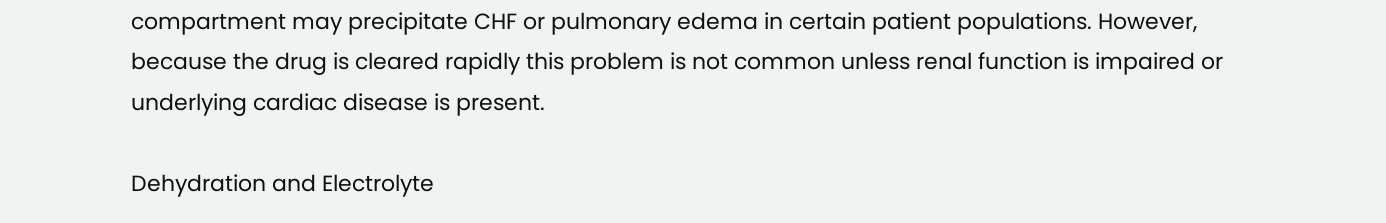compartment may precipitate CHF or pulmonary edema in certain patient populations. However, because the drug is cleared rapidly this problem is not common unless renal function is impaired or underlying cardiac disease is present.

Dehydration and Electrolyte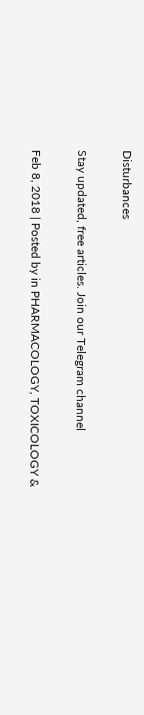Disturbances

Stay updated, free articles. Join our Telegram channel

Feb 8, 2018 | Posted by in PHARMACOLOGY, TOXICOLOGY &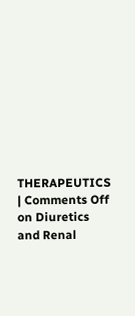THERAPEUTICS | Comments Off on Diuretics and Renal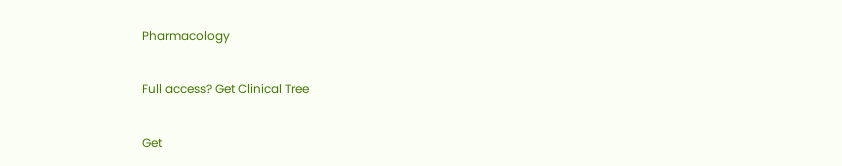Pharmacology

Full access? Get Clinical Tree

Get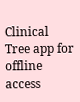Clinical Tree app for offline access